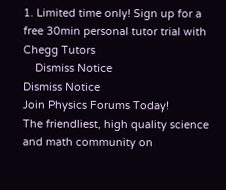1. Limited time only! Sign up for a free 30min personal tutor trial with Chegg Tutors
    Dismiss Notice
Dismiss Notice
Join Physics Forums Today!
The friendliest, high quality science and math community on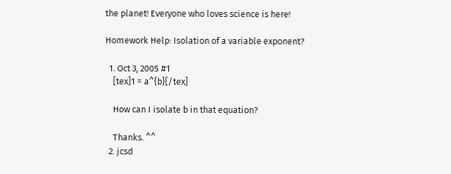the planet! Everyone who loves science is here!

Homework Help: Isolation of a variable exponent?

  1. Oct 3, 2005 #1
    [tex]1 = a^{b}[/tex]

    How can I isolate b in that equation?

    Thanks. ^^
  2. jcsd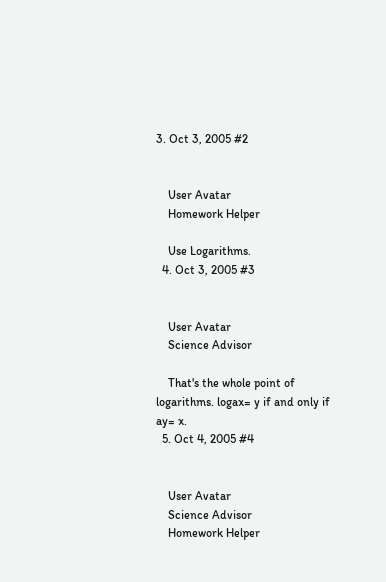3. Oct 3, 2005 #2


    User Avatar
    Homework Helper

    Use Logarithms.
  4. Oct 3, 2005 #3


    User Avatar
    Science Advisor

    That's the whole point of logarithms. logax= y if and only if ay= x.
  5. Oct 4, 2005 #4


    User Avatar
    Science Advisor
    Homework Helper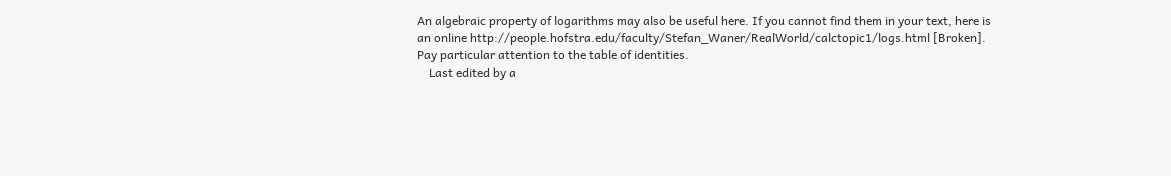An algebraic property of logarithms may also be useful here. If you cannot find them in your text, here is an online http://people.hofstra.edu/faculty/Stefan_Waner/RealWorld/calctopic1/logs.html [Broken]. Pay particular attention to the table of identities.
    Last edited by a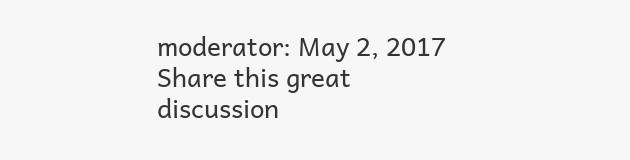moderator: May 2, 2017
Share this great discussion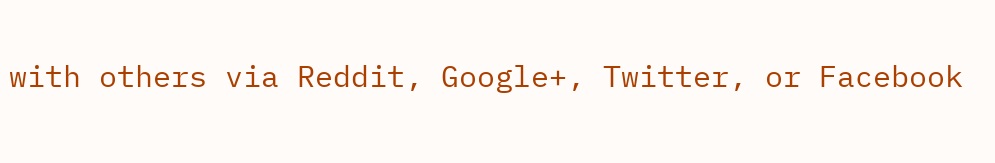with others via Reddit, Google+, Twitter, or Facebook